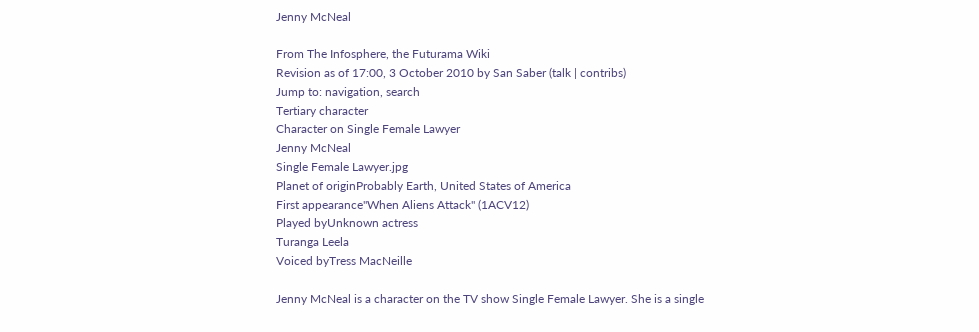Jenny McNeal

From The Infosphere, the Futurama Wiki
Revision as of 17:00, 3 October 2010 by San Saber (talk | contribs)
Jump to: navigation, search
Tertiary character
Character on Single Female Lawyer
Jenny McNeal
Single Female Lawyer.jpg
Planet of originProbably Earth, United States of America
First appearance"When Aliens Attack" (1ACV12)
Played byUnknown actress
Turanga Leela
Voiced byTress MacNeille

Jenny McNeal is a character on the TV show Single Female Lawyer. She is a single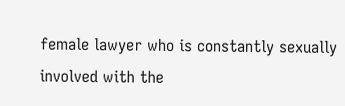female lawyer who is constantly sexually involved with the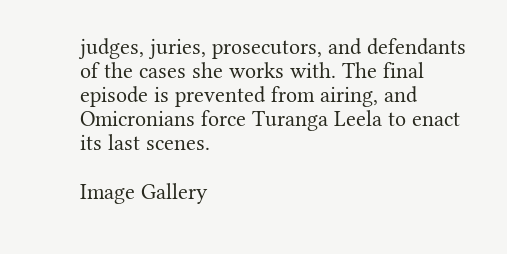judges, juries, prosecutors, and defendants of the cases she works with. The final episode is prevented from airing, and Omicronians force Turanga Leela to enact its last scenes.

Image Gallery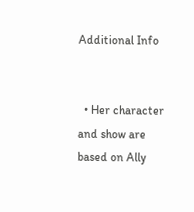Additional Info


  • Her character and show are based on Ally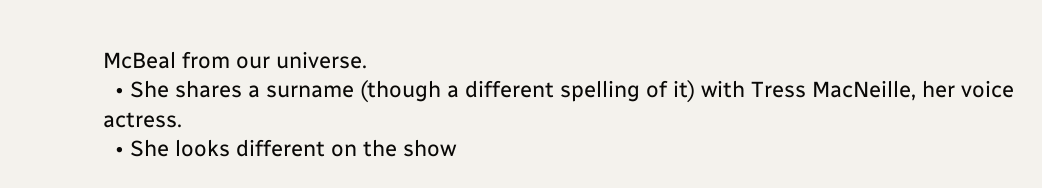McBeal from our universe.
  • She shares a surname (though a different spelling of it) with Tress MacNeille, her voice actress.
  • She looks different on the show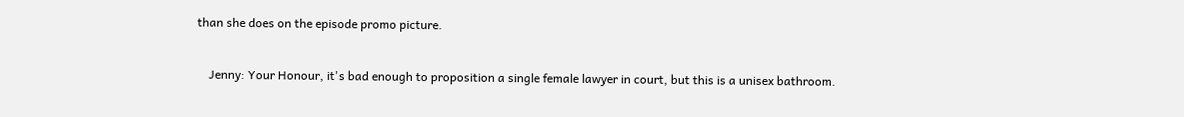than she does on the episode promo picture.


    Jenny: Your Honour, it's bad enough to proposition a single female lawyer in court, but this is a unisex bathroom.